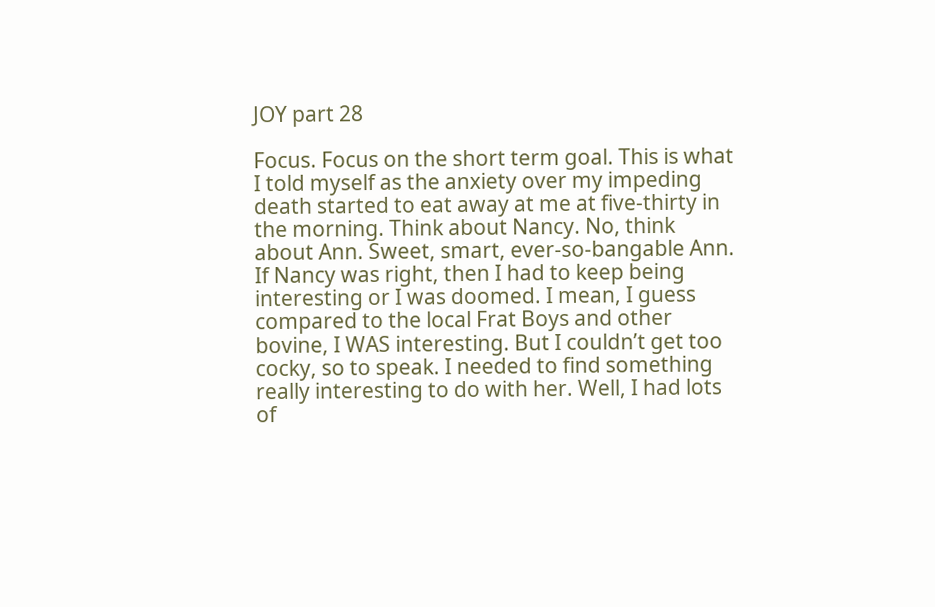JOY part 28

Focus. Focus on the short term goal. This is what I told myself as the anxiety over my impeding death started to eat away at me at five-thirty in the morning. Think about Nancy. No, think about Ann. Sweet, smart, ever-so-bangable Ann. If Nancy was right, then I had to keep being interesting or I was doomed. I mean, I guess compared to the local Frat Boys and other bovine, I WAS interesting. But I couldn’t get too cocky, so to speak. I needed to find something really interesting to do with her. Well, I had lots of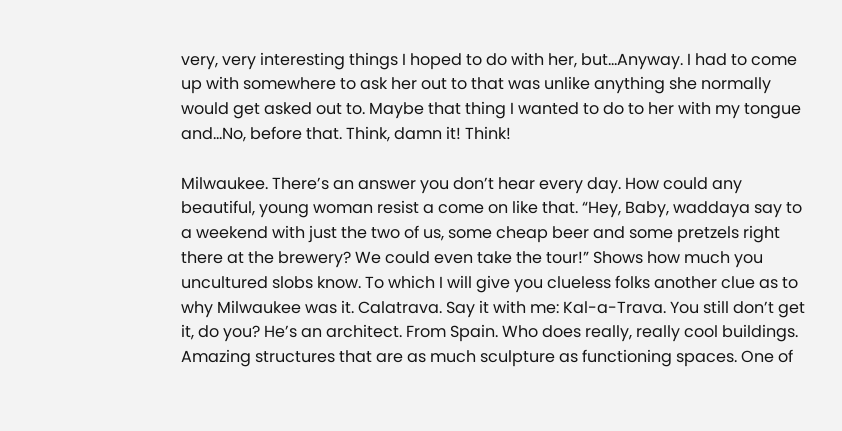very, very interesting things I hoped to do with her, but…Anyway. I had to come up with somewhere to ask her out to that was unlike anything she normally would get asked out to. Maybe that thing I wanted to do to her with my tongue and…No, before that. Think, damn it! Think!

Milwaukee. There’s an answer you don’t hear every day. How could any beautiful, young woman resist a come on like that. “Hey, Baby, waddaya say to a weekend with just the two of us, some cheap beer and some pretzels right there at the brewery? We could even take the tour!” Shows how much you uncultured slobs know. To which I will give you clueless folks another clue as to why Milwaukee was it. Calatrava. Say it with me: Kal-a-Trava. You still don’t get it, do you? He’s an architect. From Spain. Who does really, really cool buildings. Amazing structures that are as much sculpture as functioning spaces. One of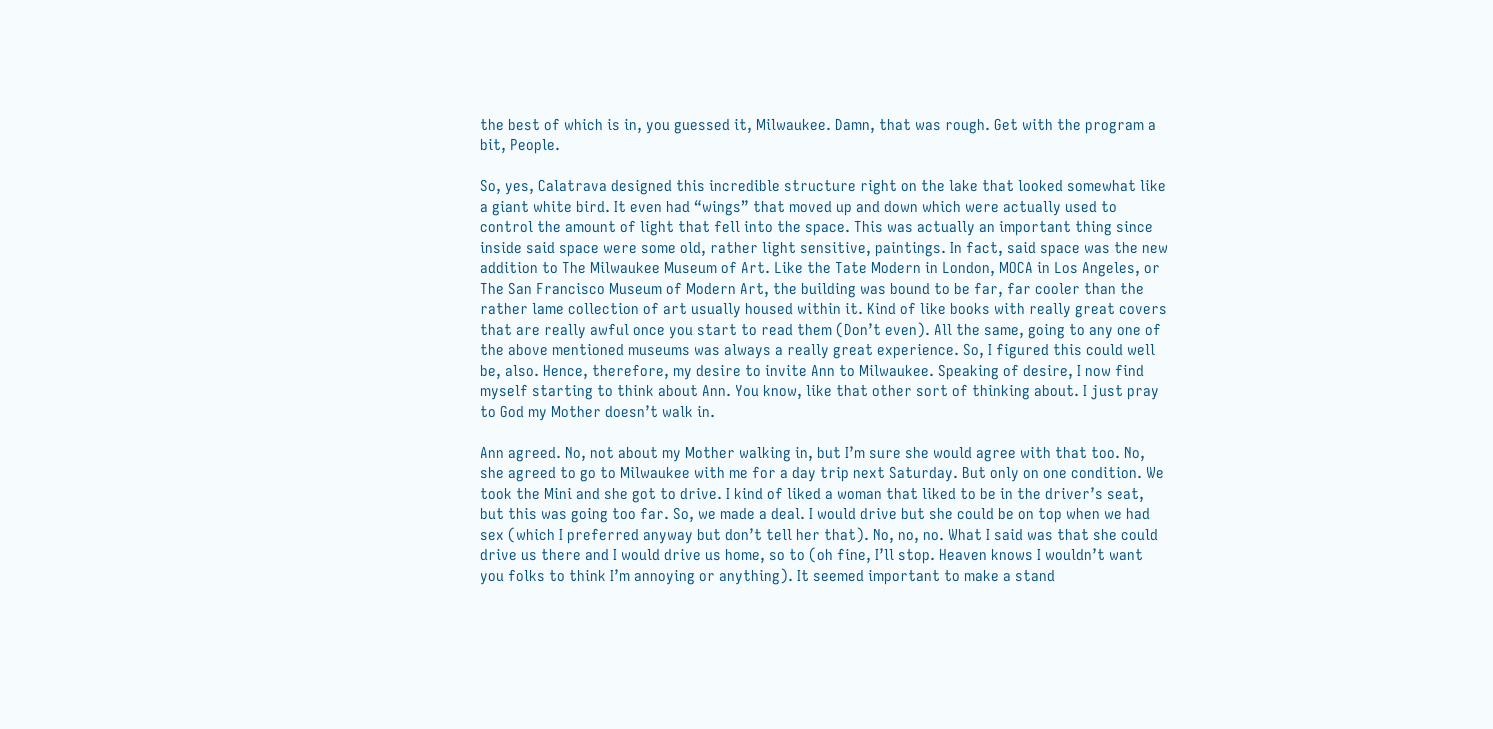the best of which is in, you guessed it, Milwaukee. Damn, that was rough. Get with the program a bit, People.

So, yes, Calatrava designed this incredible structure right on the lake that looked somewhat like a giant white bird. It even had “wings” that moved up and down which were actually used to control the amount of light that fell into the space. This was actually an important thing since inside said space were some old, rather light sensitive, paintings. In fact, said space was the new addition to The Milwaukee Museum of Art. Like the Tate Modern in London, MOCA in Los Angeles, or The San Francisco Museum of Modern Art, the building was bound to be far, far cooler than the rather lame collection of art usually housed within it. Kind of like books with really great covers that are really awful once you start to read them (Don’t even). All the same, going to any one of the above mentioned museums was always a really great experience. So, I figured this could well be, also. Hence, therefore, my desire to invite Ann to Milwaukee. Speaking of desire, I now find myself starting to think about Ann. You know, like that other sort of thinking about. I just pray to God my Mother doesn’t walk in.

Ann agreed. No, not about my Mother walking in, but I’m sure she would agree with that too. No, she agreed to go to Milwaukee with me for a day trip next Saturday. But only on one condition. We took the Mini and she got to drive. I kind of liked a woman that liked to be in the driver’s seat, but this was going too far. So, we made a deal. I would drive but she could be on top when we had sex (which I preferred anyway but don’t tell her that). No, no, no. What I said was that she could drive us there and I would drive us home, so to (oh fine, I’ll stop. Heaven knows I wouldn’t want you folks to think I’m annoying or anything). It seemed important to make a stand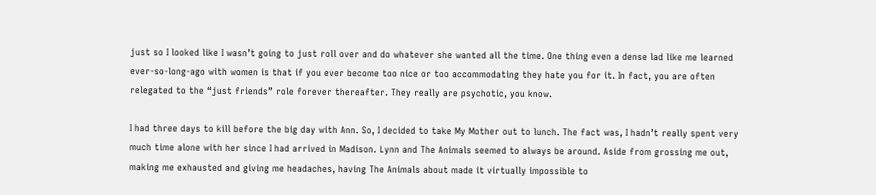just so I looked like I wasn’t going to just roll over and do whatever she wanted all the time. One thing even a dense lad like me learned ever-so-long-ago with women is that if you ever become too nice or too accommodating they hate you for it. In fact, you are often relegated to the “just friends” role forever thereafter. They really are psychotic, you know.

I had three days to kill before the big day with Ann. So, I decided to take My Mother out to lunch. The fact was, I hadn’t really spent very much time alone with her since I had arrived in Madison. Lynn and The Animals seemed to always be around. Aside from grossing me out, making me exhausted and giving me headaches, having The Animals about made it virtually impossible to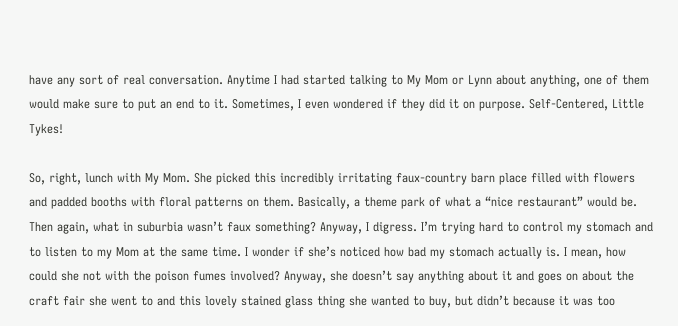have any sort of real conversation. Anytime I had started talking to My Mom or Lynn about anything, one of them would make sure to put an end to it. Sometimes, I even wondered if they did it on purpose. Self-Centered, Little Tykes!

So, right, lunch with My Mom. She picked this incredibly irritating faux-country barn place filled with flowers and padded booths with floral patterns on them. Basically, a theme park of what a “nice restaurant” would be. Then again, what in suburbia wasn’t faux something? Anyway, I digress. I’m trying hard to control my stomach and to listen to my Mom at the same time. I wonder if she’s noticed how bad my stomach actually is. I mean, how could she not with the poison fumes involved? Anyway, she doesn’t say anything about it and goes on about the craft fair she went to and this lovely stained glass thing she wanted to buy, but didn’t because it was too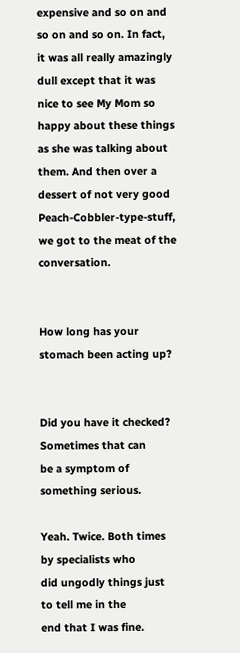expensive and so on and so on and so on. In fact, it was all really amazingly dull except that it was nice to see My Mom so happy about these things as she was talking about them. And then over a dessert of not very good Peach-Cobbler-type-stuff, we got to the meat of the conversation.


How long has your stomach been acting up?


Did you have it checked? Sometimes that can
be a symptom of something serious.

Yeah. Twice. Both times by specialists who
did ungodly things just to tell me in the
end that I was fine.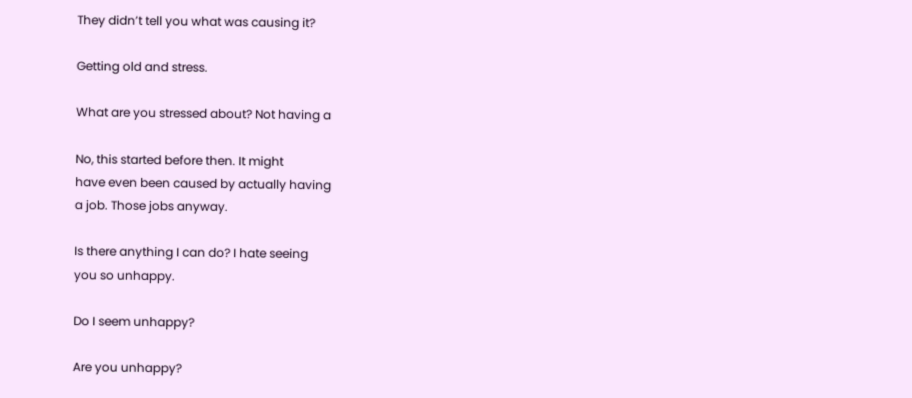They didn’t tell you what was causing it?

Getting old and stress.

What are you stressed about? Not having a

No, this started before then. It might
have even been caused by actually having
a job. Those jobs anyway.

Is there anything I can do? I hate seeing
you so unhappy.

Do I seem unhappy?

Are you unhappy?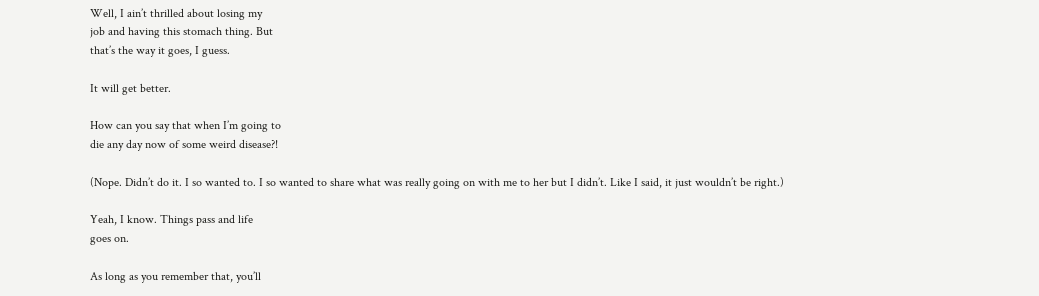Well, I ain’t thrilled about losing my
job and having this stomach thing. But
that’s the way it goes, I guess.

It will get better.

How can you say that when I’m going to
die any day now of some weird disease?!

(Nope. Didn’t do it. I so wanted to. I so wanted to share what was really going on with me to her but I didn’t. Like I said, it just wouldn’t be right.)

Yeah, I know. Things pass and life
goes on.

As long as you remember that, you’ll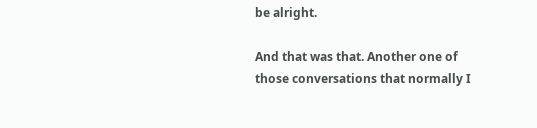be alright.

And that was that. Another one of those conversations that normally I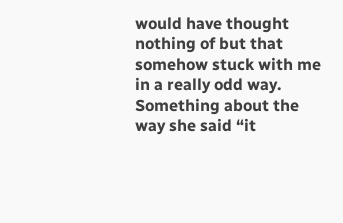would have thought nothing of but that somehow stuck with me in a really odd way. Something about the way she said “it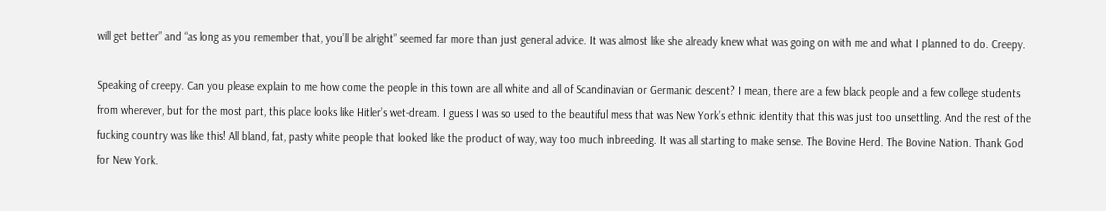will get better” and “as long as you remember that, you’ll be alright” seemed far more than just general advice. It was almost like she already knew what was going on with me and what I planned to do. Creepy.

Speaking of creepy. Can you please explain to me how come the people in this town are all white and all of Scandinavian or Germanic descent? I mean, there are a few black people and a few college students from wherever, but for the most part, this place looks like Hitler’s wet-dream. I guess I was so used to the beautiful mess that was New York’s ethnic identity that this was just too unsettling. And the rest of the fucking country was like this! All bland, fat, pasty white people that looked like the product of way, way too much inbreeding. It was all starting to make sense. The Bovine Herd. The Bovine Nation. Thank God for New York.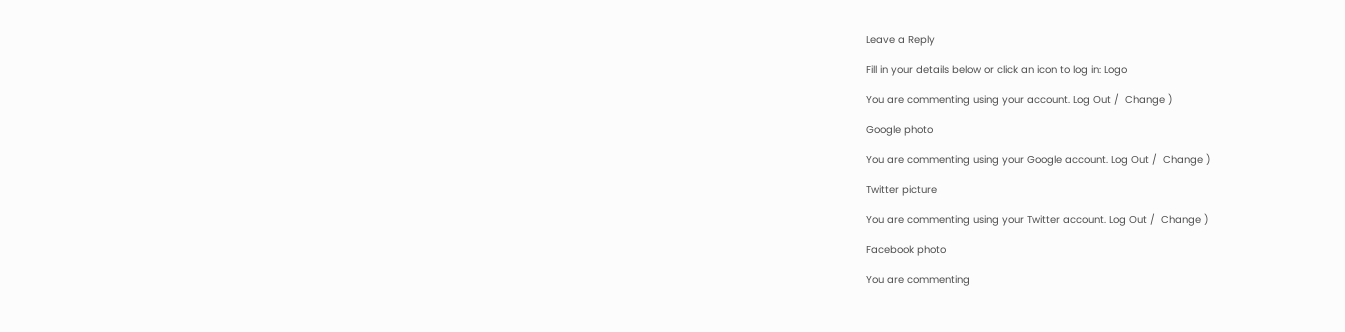Leave a Reply

Fill in your details below or click an icon to log in: Logo

You are commenting using your account. Log Out /  Change )

Google photo

You are commenting using your Google account. Log Out /  Change )

Twitter picture

You are commenting using your Twitter account. Log Out /  Change )

Facebook photo

You are commenting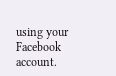using your Facebook account.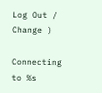Log Out /  Change )

Connecting to %s